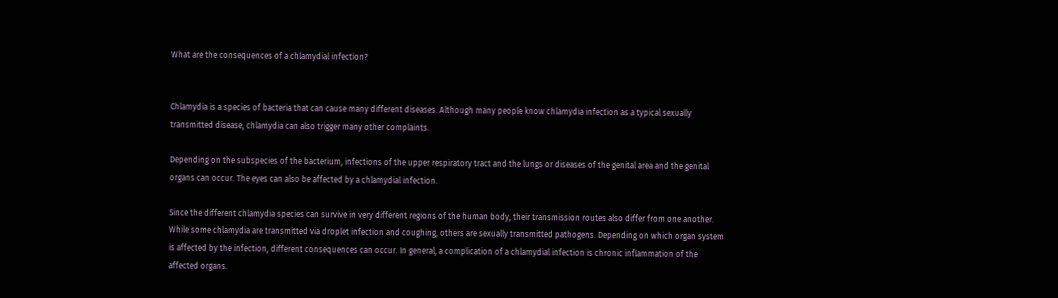What are the consequences of a chlamydial infection?


Chlamydia is a species of bacteria that can cause many different diseases. Although many people know chlamydia infection as a typical sexually transmitted disease, chlamydia can also trigger many other complaints.

Depending on the subspecies of the bacterium, infections of the upper respiratory tract and the lungs or diseases of the genital area and the genital organs can occur. The eyes can also be affected by a chlamydial infection.

Since the different chlamydia species can survive in very different regions of the human body, their transmission routes also differ from one another. While some chlamydia are transmitted via droplet infection and coughing, others are sexually transmitted pathogens. Depending on which organ system is affected by the infection, different consequences can occur. In general, a complication of a chlamydial infection is chronic inflammation of the affected organs.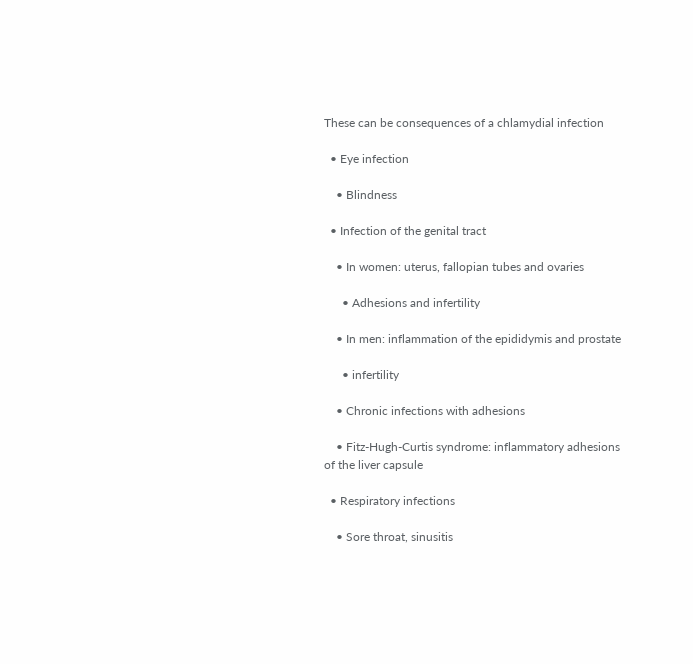These can be consequences of a chlamydial infection

  • Eye infection

    • Blindness

  • Infection of the genital tract

    • In women: uterus, fallopian tubes and ovaries

      • Adhesions and infertility

    • In men: inflammation of the epididymis and prostate

      • infertility

    • Chronic infections with adhesions

    • Fitz-Hugh-Curtis syndrome: inflammatory adhesions of the liver capsule

  • Respiratory infections

    • Sore throat, sinusitis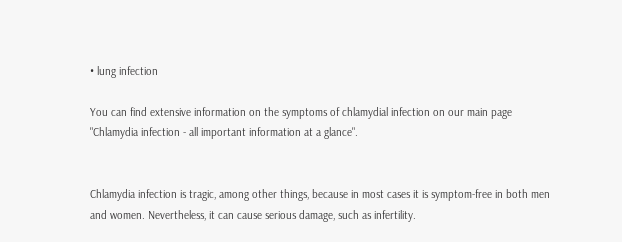• lung infection

You can find extensive information on the symptoms of chlamydial infection on our main page "Chlamydia infection - all important information at a glance".


Chlamydia infection is tragic, among other things, because in most cases it is symptom-free in both men and women. Nevertheless, it can cause serious damage, such as infertility.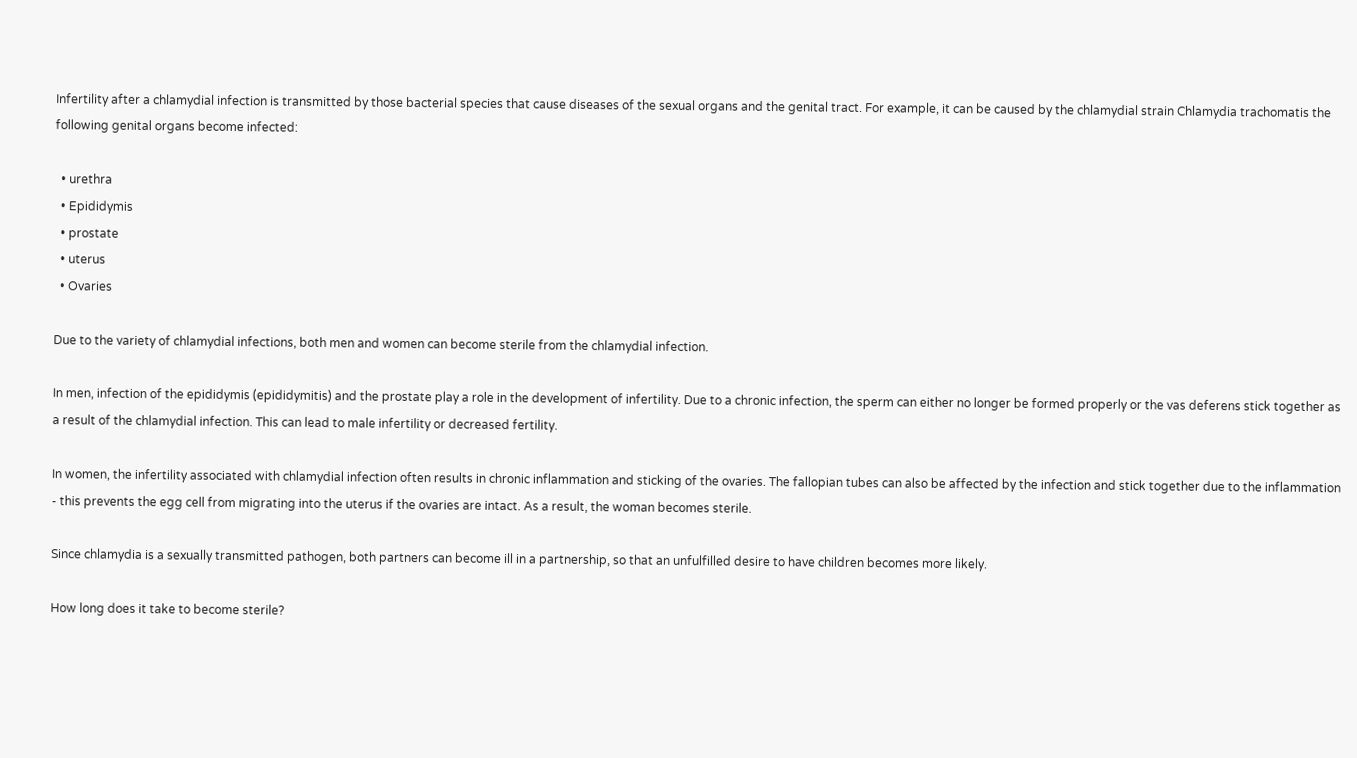Infertility after a chlamydial infection is transmitted by those bacterial species that cause diseases of the sexual organs and the genital tract. For example, it can be caused by the chlamydial strain Chlamydia trachomatis the following genital organs become infected:

  • urethra
  • Epididymis
  • prostate
  • uterus
  • Ovaries

Due to the variety of chlamydial infections, both men and women can become sterile from the chlamydial infection.

In men, infection of the epididymis (epididymitis) and the prostate play a role in the development of infertility. Due to a chronic infection, the sperm can either no longer be formed properly or the vas deferens stick together as a result of the chlamydial infection. This can lead to male infertility or decreased fertility.

In women, the infertility associated with chlamydial infection often results in chronic inflammation and sticking of the ovaries. The fallopian tubes can also be affected by the infection and stick together due to the inflammation - this prevents the egg cell from migrating into the uterus if the ovaries are intact. As a result, the woman becomes sterile.

Since chlamydia is a sexually transmitted pathogen, both partners can become ill in a partnership, so that an unfulfilled desire to have children becomes more likely.

How long does it take to become sterile?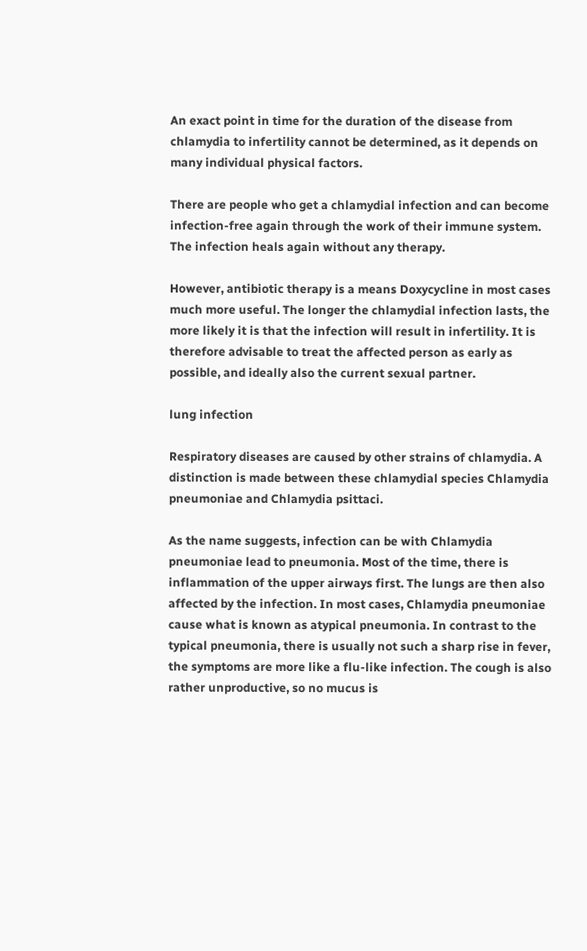An exact point in time for the duration of the disease from chlamydia to infertility cannot be determined, as it depends on many individual physical factors.

There are people who get a chlamydial infection and can become infection-free again through the work of their immune system. The infection heals again without any therapy.

However, antibiotic therapy is a means Doxycycline in most cases much more useful. The longer the chlamydial infection lasts, the more likely it is that the infection will result in infertility. It is therefore advisable to treat the affected person as early as possible, and ideally also the current sexual partner.

lung infection

Respiratory diseases are caused by other strains of chlamydia. A distinction is made between these chlamydial species Chlamydia pneumoniae and Chlamydia psittaci.

As the name suggests, infection can be with Chlamydia pneumoniae lead to pneumonia. Most of the time, there is inflammation of the upper airways first. The lungs are then also affected by the infection. In most cases, Chlamydia pneumoniae cause what is known as atypical pneumonia. In contrast to the typical pneumonia, there is usually not such a sharp rise in fever, the symptoms are more like a flu-like infection. The cough is also rather unproductive, so no mucus is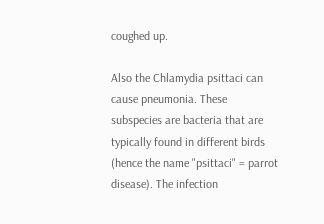coughed up.

Also the Chlamydia psittaci can cause pneumonia. These subspecies are bacteria that are typically found in different birds (hence the name "psittaci" = parrot disease). The infection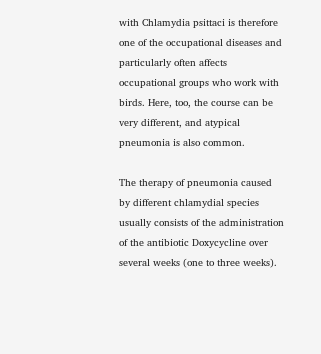with Chlamydia psittaci is therefore one of the occupational diseases and particularly often affects occupational groups who work with birds. Here, too, the course can be very different, and atypical pneumonia is also common.

The therapy of pneumonia caused by different chlamydial species usually consists of the administration of the antibiotic Doxycycline over several weeks (one to three weeks).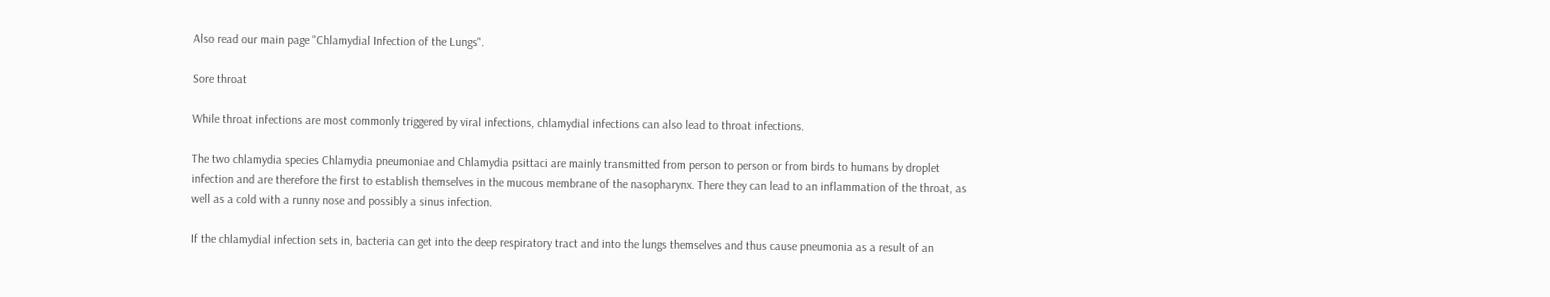Also read our main page "Chlamydial Infection of the Lungs".

Sore throat

While throat infections are most commonly triggered by viral infections, chlamydial infections can also lead to throat infections.

The two chlamydia species Chlamydia pneumoniae and Chlamydia psittaci are mainly transmitted from person to person or from birds to humans by droplet infection and are therefore the first to establish themselves in the mucous membrane of the nasopharynx. There they can lead to an inflammation of the throat, as well as a cold with a runny nose and possibly a sinus infection.

If the chlamydial infection sets in, bacteria can get into the deep respiratory tract and into the lungs themselves and thus cause pneumonia as a result of an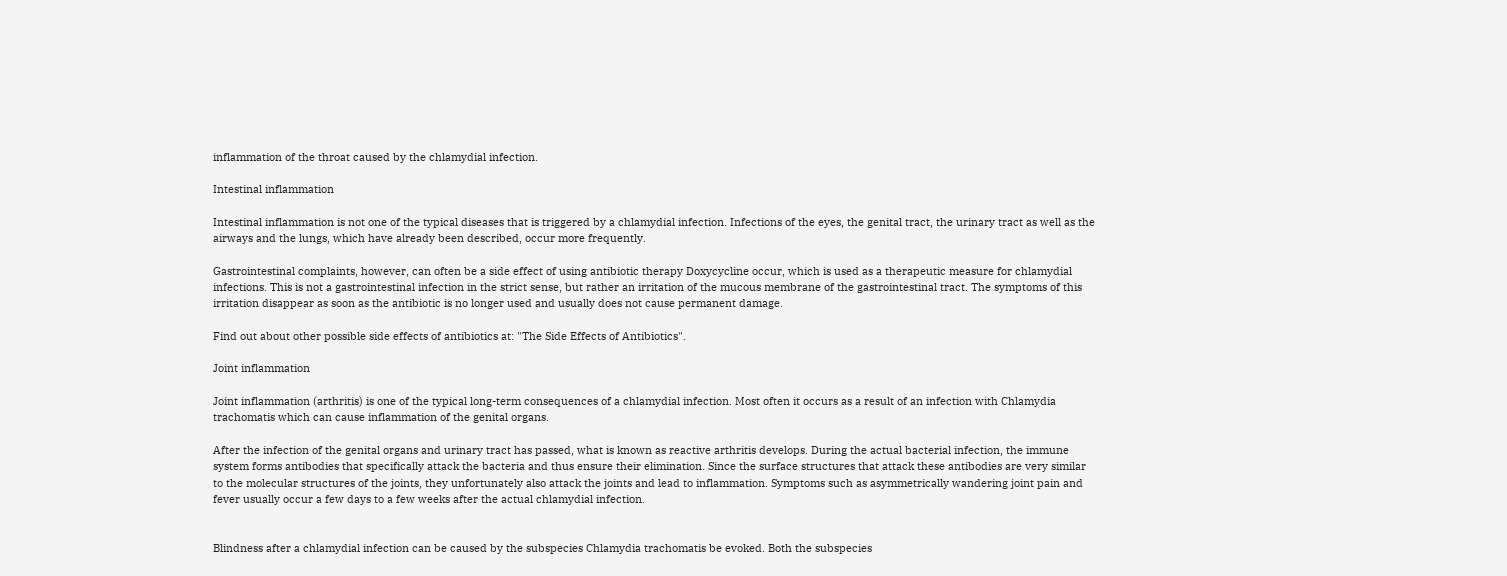inflammation of the throat caused by the chlamydial infection.

Intestinal inflammation

Intestinal inflammation is not one of the typical diseases that is triggered by a chlamydial infection. Infections of the eyes, the genital tract, the urinary tract as well as the airways and the lungs, which have already been described, occur more frequently.

Gastrointestinal complaints, however, can often be a side effect of using antibiotic therapy Doxycycline occur, which is used as a therapeutic measure for chlamydial infections. This is not a gastrointestinal infection in the strict sense, but rather an irritation of the mucous membrane of the gastrointestinal tract. The symptoms of this irritation disappear as soon as the antibiotic is no longer used and usually does not cause permanent damage.

Find out about other possible side effects of antibiotics at: "The Side Effects of Antibiotics".

Joint inflammation

Joint inflammation (arthritis) is one of the typical long-term consequences of a chlamydial infection. Most often it occurs as a result of an infection with Chlamydia trachomatis which can cause inflammation of the genital organs.

After the infection of the genital organs and urinary tract has passed, what is known as reactive arthritis develops. During the actual bacterial infection, the immune system forms antibodies that specifically attack the bacteria and thus ensure their elimination. Since the surface structures that attack these antibodies are very similar to the molecular structures of the joints, they unfortunately also attack the joints and lead to inflammation. Symptoms such as asymmetrically wandering joint pain and fever usually occur a few days to a few weeks after the actual chlamydial infection.


Blindness after a chlamydial infection can be caused by the subspecies Chlamydia trachomatis be evoked. Both the subspecies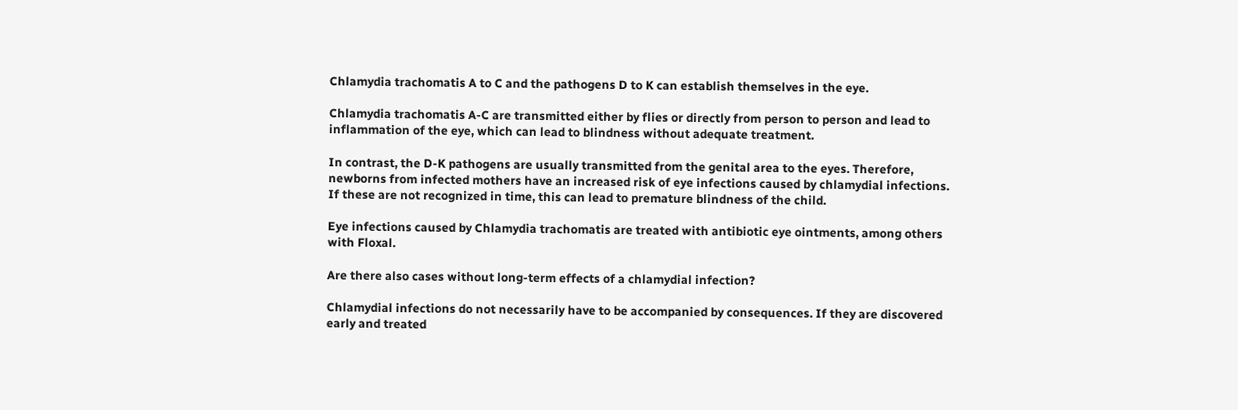Chlamydia trachomatis A to C and the pathogens D to K can establish themselves in the eye.

Chlamydia trachomatis A-C are transmitted either by flies or directly from person to person and lead to inflammation of the eye, which can lead to blindness without adequate treatment.

In contrast, the D-K pathogens are usually transmitted from the genital area to the eyes. Therefore, newborns from infected mothers have an increased risk of eye infections caused by chlamydial infections. If these are not recognized in time, this can lead to premature blindness of the child.

Eye infections caused by Chlamydia trachomatis are treated with antibiotic eye ointments, among others with Floxal.

Are there also cases without long-term effects of a chlamydial infection?

Chlamydial infections do not necessarily have to be accompanied by consequences. If they are discovered early and treated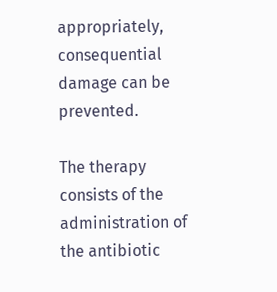appropriately, consequential damage can be prevented.

The therapy consists of the administration of the antibiotic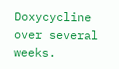Doxycycline over several weeks.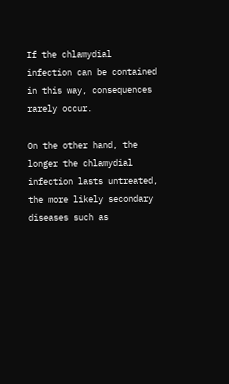If the chlamydial infection can be contained in this way, consequences rarely occur.

On the other hand, the longer the chlamydial infection lasts untreated, the more likely secondary diseases such as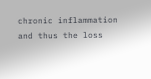chronic inflammation and thus the loss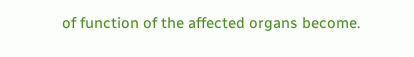of function of the affected organs become.